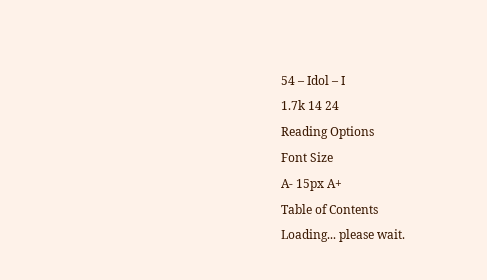54 – Idol – I
1.7k 14 24
Reading Options
Font Size
A- 15px A+
Table of Contents
Loading... please wait.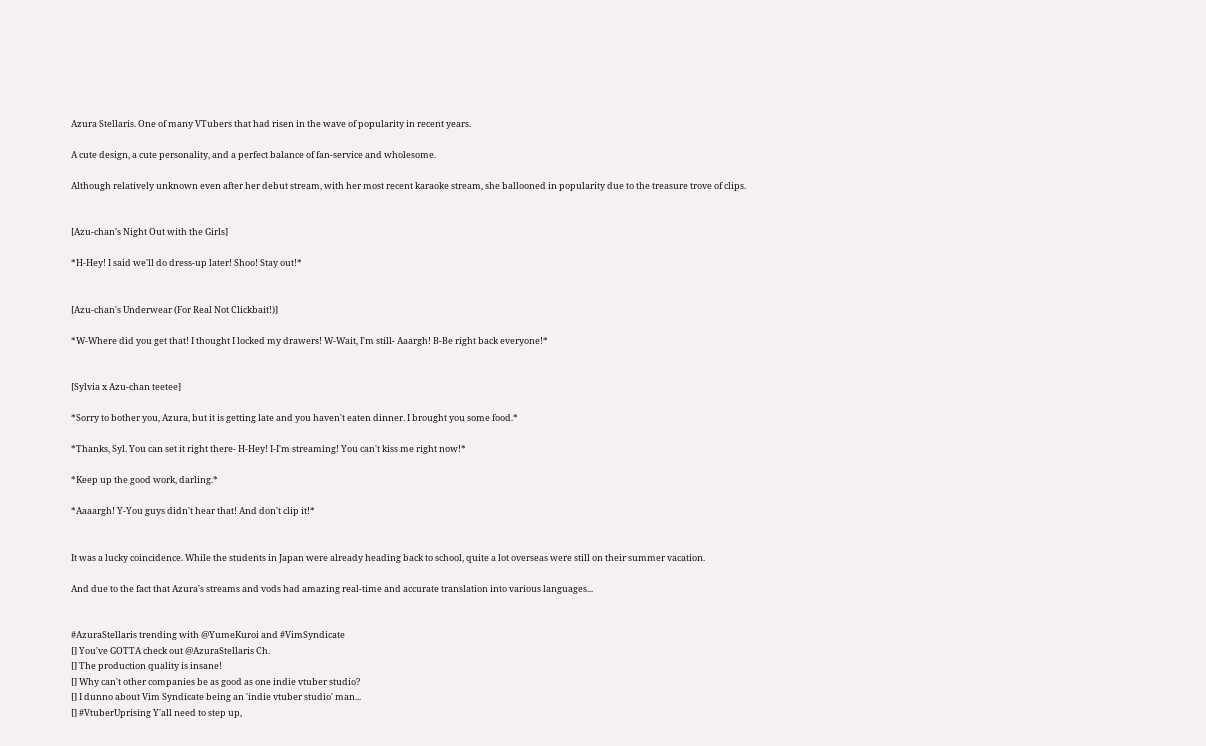Azura Stellaris. One of many VTubers that had risen in the wave of popularity in recent years.

A cute design, a cute personality, and a perfect balance of fan-service and wholesome.

Although relatively unknown even after her debut stream, with her most recent karaoke stream, she ballooned in popularity due to the treasure trove of clips.


[Azu-chan's Night Out with the Girls]

*H-Hey! I said we'll do dress-up later! Shoo! Stay out!*


[Azu-chan's Underwear (For Real Not Clickbait!)]

*W-Where did you get that! I thought I locked my drawers! W-Wait, I'm still- Aaargh! B-Be right back everyone!*


[Sylvia x Azu-chan teetee]

*Sorry to bother you, Azura, but it is getting late and you haven't eaten dinner. I brought you some food.*

*Thanks, Syl. You can set it right there- H-Hey! I-I'm streaming! You can't kiss me right now!*

*Keep up the good work, darling.*

*Aaaargh! Y-You guys didn't hear that! And don't clip it!*


It was a lucky coincidence. While the students in Japan were already heading back to school, quite a lot overseas were still on their summer vacation.

And due to the fact that Azura's streams and vods had amazing real-time and accurate translation into various languages...


#AzuraStellaris trending with @YumeKuroi and #VimSyndicate
[] You've GOTTA check out @AzuraStellaris Ch.
[] The production quality is insane!
[] Why can't other companies be as good as one indie vtuber studio?
[] I dunno about Vim Syndicate being an 'indie vtuber studio' man...
[] #VtuberUprising Y'all need to step up,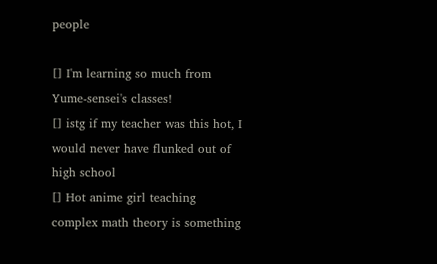people

[] I'm learning so much from Yume-sensei's classes!
[] istg if my teacher was this hot, I would never have flunked out of high school
[] Hot anime girl teaching complex math theory is something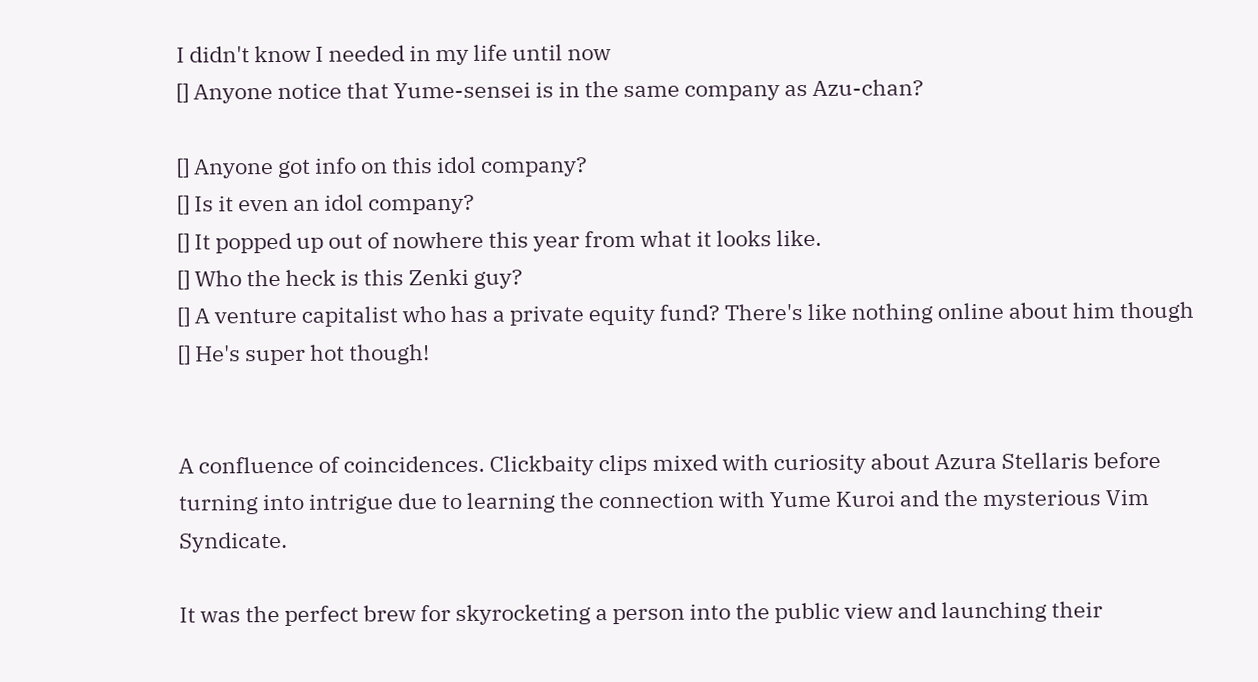I didn't know I needed in my life until now
[] Anyone notice that Yume-sensei is in the same company as Azu-chan?

[] Anyone got info on this idol company?
[] Is it even an idol company?
[] It popped up out of nowhere this year from what it looks like.
[] Who the heck is this Zenki guy?
[] A venture capitalist who has a private equity fund? There's like nothing online about him though
[] He's super hot though!


A confluence of coincidences. Clickbaity clips mixed with curiosity about Azura Stellaris before turning into intrigue due to learning the connection with Yume Kuroi and the mysterious Vim Syndicate.

It was the perfect brew for skyrocketing a person into the public view and launching their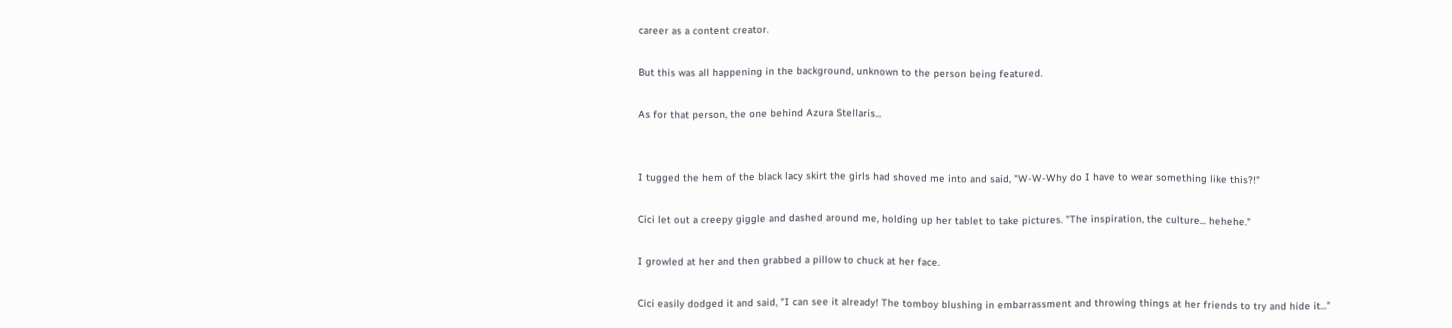career as a content creator.

But this was all happening in the background, unknown to the person being featured.

As for that person, the one behind Azura Stellaris...


I tugged the hem of the black lacy skirt the girls had shoved me into and said, "W-W-Why do I have to wear something like this?!"

Cici let out a creepy giggle and dashed around me, holding up her tablet to take pictures. "The inspiration, the culture... hehehe."

I growled at her and then grabbed a pillow to chuck at her face.

Cici easily dodged it and said, "I can see it already! The tomboy blushing in embarrassment and throwing things at her friends to try and hide it..."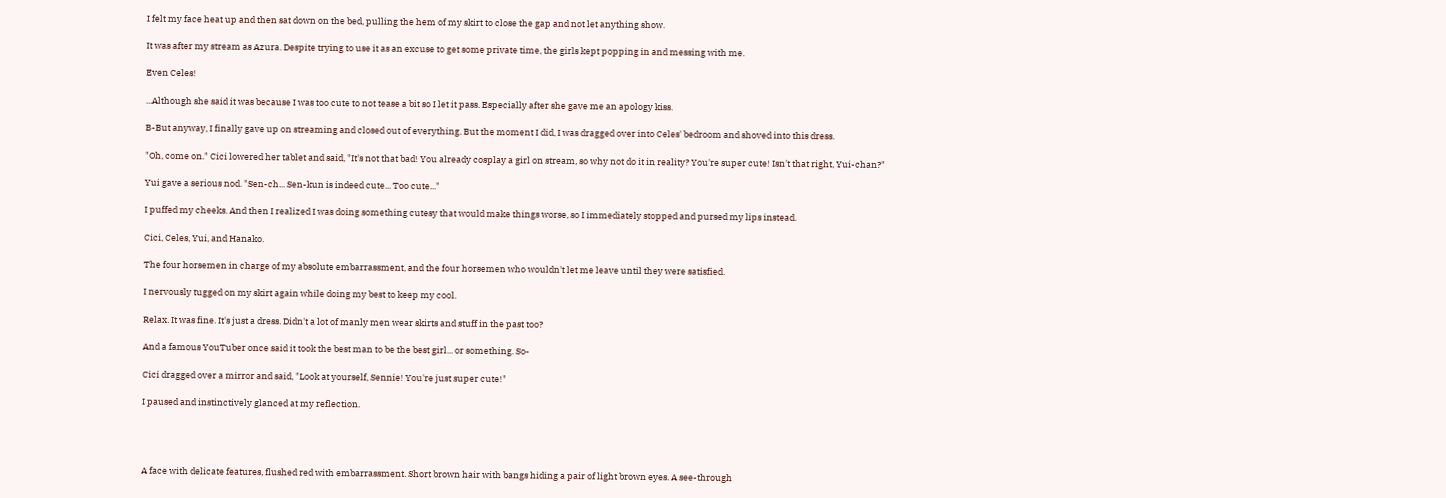I felt my face heat up and then sat down on the bed, pulling the hem of my skirt to close the gap and not let anything show.

It was after my stream as Azura. Despite trying to use it as an excuse to get some private time, the girls kept popping in and messing with me.

Even Celes!

...Although she said it was because I was too cute to not tease a bit so I let it pass. Especially after she gave me an apology kiss.

B-But anyway, I finally gave up on streaming and closed out of everything. But the moment I did, I was dragged over into Celes' bedroom and shoved into this dress.

"Oh, come on." Cici lowered her tablet and said, "It's not that bad! You already cosplay a girl on stream, so why not do it in reality? You're super cute! Isn't that right, Yui-chan?"

Yui gave a serious nod. "Sen-ch... Sen-kun is indeed cute... Too cute..."

I puffed my cheeks. And then I realized I was doing something cutesy that would make things worse, so I immediately stopped and pursed my lips instead.

Cici, Celes, Yui, and Hanako.

The four horsemen in charge of my absolute embarrassment, and the four horsemen who wouldn't let me leave until they were satisfied.

I nervously tugged on my skirt again while doing my best to keep my cool.

Relax. It was fine. It's just a dress. Didn't a lot of manly men wear skirts and stuff in the past too?

And a famous YouTuber once said it took the best man to be the best girl... or something. So-

Cici dragged over a mirror and said, "Look at yourself, Sennie! You're just super cute!"

I paused and instinctively glanced at my reflection.




A face with delicate features, flushed red with embarrassment. Short brown hair with bangs hiding a pair of light brown eyes. A see-through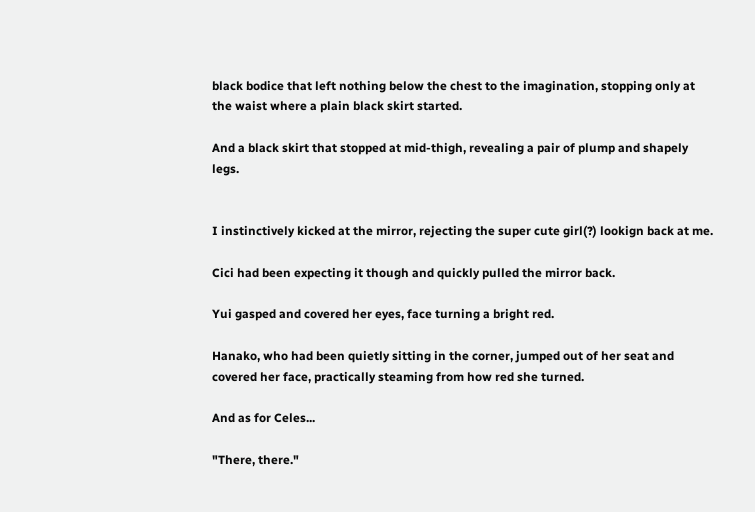black bodice that left nothing below the chest to the imagination, stopping only at the waist where a plain black skirt started.

And a black skirt that stopped at mid-thigh, revealing a pair of plump and shapely legs.


I instinctively kicked at the mirror, rejecting the super cute girl(?) lookign back at me.

Cici had been expecting it though and quickly pulled the mirror back.

Yui gasped and covered her eyes, face turning a bright red.

Hanako, who had been quietly sitting in the corner, jumped out of her seat and covered her face, practically steaming from how red she turned.

And as for Celes...

"There, there."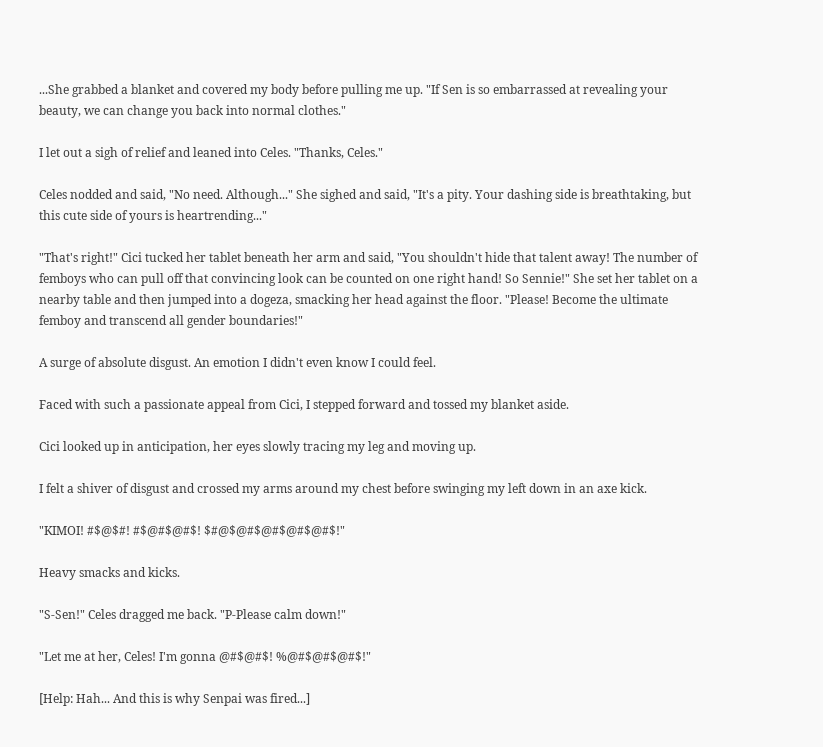...She grabbed a blanket and covered my body before pulling me up. "If Sen is so embarrassed at revealing your beauty, we can change you back into normal clothes."

I let out a sigh of relief and leaned into Celes. "Thanks, Celes."

Celes nodded and said, "No need. Although..." She sighed and said, "It's a pity. Your dashing side is breathtaking, but this cute side of yours is heartrending..."

"That's right!" Cici tucked her tablet beneath her arm and said, "You shouldn't hide that talent away! The number of femboys who can pull off that convincing look can be counted on one right hand! So Sennie!" She set her tablet on a nearby table and then jumped into a dogeza, smacking her head against the floor. "Please! Become the ultimate femboy and transcend all gender boundaries!"

A surge of absolute disgust. An emotion I didn't even know I could feel.

Faced with such a passionate appeal from Cici, I stepped forward and tossed my blanket aside.

Cici looked up in anticipation, her eyes slowly tracing my leg and moving up.

I felt a shiver of disgust and crossed my arms around my chest before swinging my left down in an axe kick.

"KIMOI! #$@$#! #$@#$@#$! $#@$@#$@#$@#$@#$!"

Heavy smacks and kicks.

"S-Sen!" Celes dragged me back. "P-Please calm down!"

"Let me at her, Celes! I'm gonna @#$@#$! %@#$@#$@#$!"

[Help: Hah... And this is why Senpai was fired...]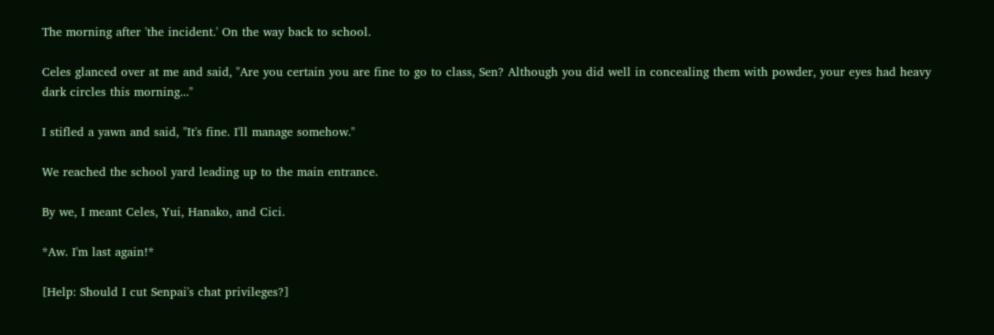The morning after 'the incident.' On the way back to school.

Celes glanced over at me and said, "Are you certain you are fine to go to class, Sen? Although you did well in concealing them with powder, your eyes had heavy dark circles this morning..."

I stifled a yawn and said, "It's fine. I'll manage somehow."

We reached the school yard leading up to the main entrance.

By we, I meant Celes, Yui, Hanako, and Cici.

*Aw. I'm last again!*

[Help: Should I cut Senpai's chat privileges?]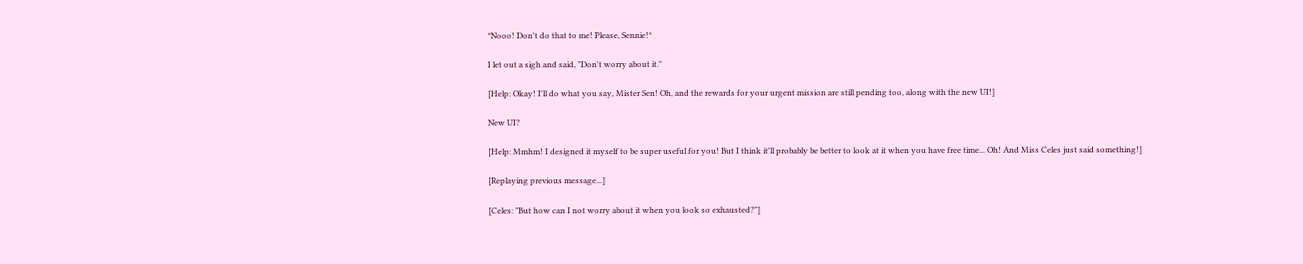*Nooo! Don't do that to me! Please, Sennie!*

I let out a sigh and said, "Don't worry about it."

[Help: Okay! I'll do what you say, Mister Sen! Oh, and the rewards for your urgent mission are still pending too, along with the new UI!]

New UI?

[Help: Mmhm! I designed it myself to be super useful for you! But I think it'll probably be better to look at it when you have free time... Oh! And Miss Celes just said something!]

[Replaying previous message...]

[Celes: "But how can I not worry about it when you look so exhausted?"]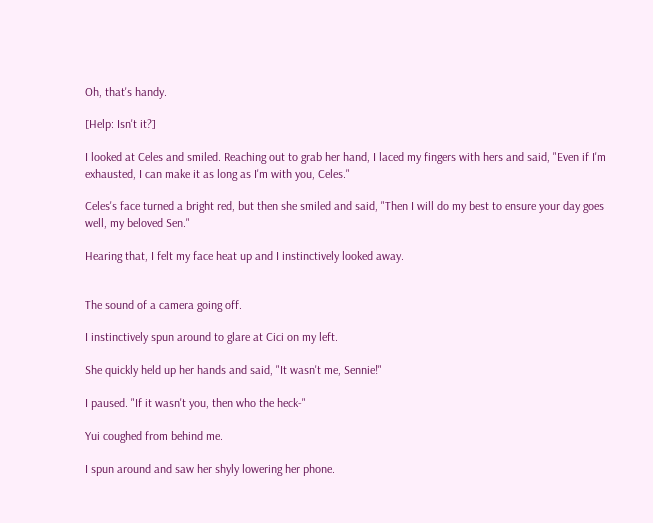Oh, that's handy.

[Help: Isn't it?]

I looked at Celes and smiled. Reaching out to grab her hand, I laced my fingers with hers and said, "Even if I'm exhausted, I can make it as long as I'm with you, Celes."

Celes's face turned a bright red, but then she smiled and said, "Then I will do my best to ensure your day goes well, my beloved Sen."

Hearing that, I felt my face heat up and I instinctively looked away.


The sound of a camera going off.

I instinctively spun around to glare at Cici on my left.

She quickly held up her hands and said, "It wasn't me, Sennie!"

I paused. "If it wasn't you, then who the heck-"

Yui coughed from behind me.

I spun around and saw her shyly lowering her phone.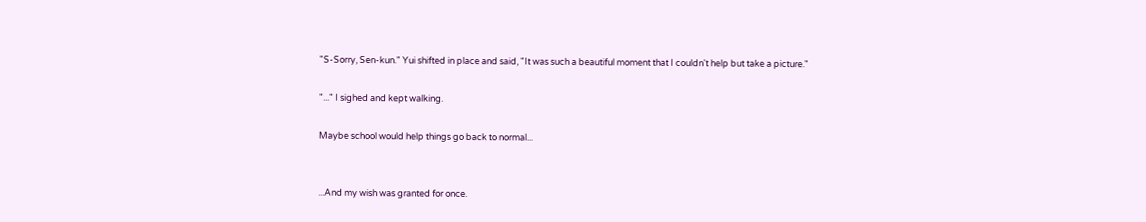"S-Sorry, Sen-kun." Yui shifted in place and said, "It was such a beautiful moment that I couldn't help but take a picture."

"..." I sighed and kept walking.

Maybe school would help things go back to normal...


...And my wish was granted for once.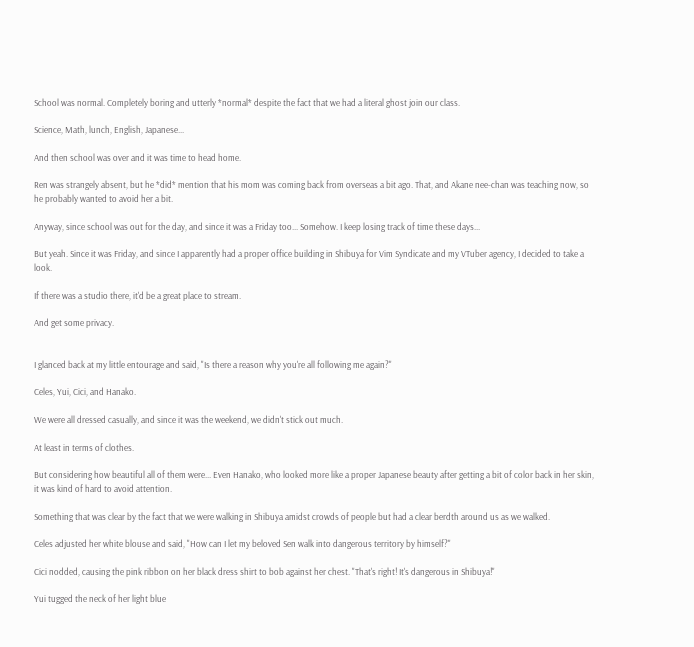School was normal. Completely boring and utterly *normal* despite the fact that we had a literal ghost join our class.

Science, Math, lunch, English, Japanese...

And then school was over and it was time to head home.

Ren was strangely absent, but he *did* mention that his mom was coming back from overseas a bit ago. That, and Akane nee-chan was teaching now, so he probably wanted to avoid her a bit.

Anyway, since school was out for the day, and since it was a Friday too... Somehow. I keep losing track of time these days...

But yeah. Since it was Friday, and since I apparently had a proper office building in Shibuya for Vim Syndicate and my VTuber agency, I decided to take a look.

If there was a studio there, it'd be a great place to stream.

And get some privacy.


I glanced back at my little entourage and said, "Is there a reason why you're all following me again?"

Celes, Yui, Cici, and Hanako.

We were all dressed casually, and since it was the weekend, we didn't stick out much.

At least in terms of clothes.

But considering how beautiful all of them were... Even Hanako, who looked more like a proper Japanese beauty after getting a bit of color back in her skin, it was kind of hard to avoid attention.

Something that was clear by the fact that we were walking in Shibuya amidst crowds of people but had a clear berdth around us as we walked.

Celes adjusted her white blouse and said, "How can I let my beloved Sen walk into dangerous territory by himself?"

Cici nodded, causing the pink ribbon on her black dress shirt to bob against her chest. "That's right! It's dangerous in Shibuya!"

Yui tugged the neck of her light blue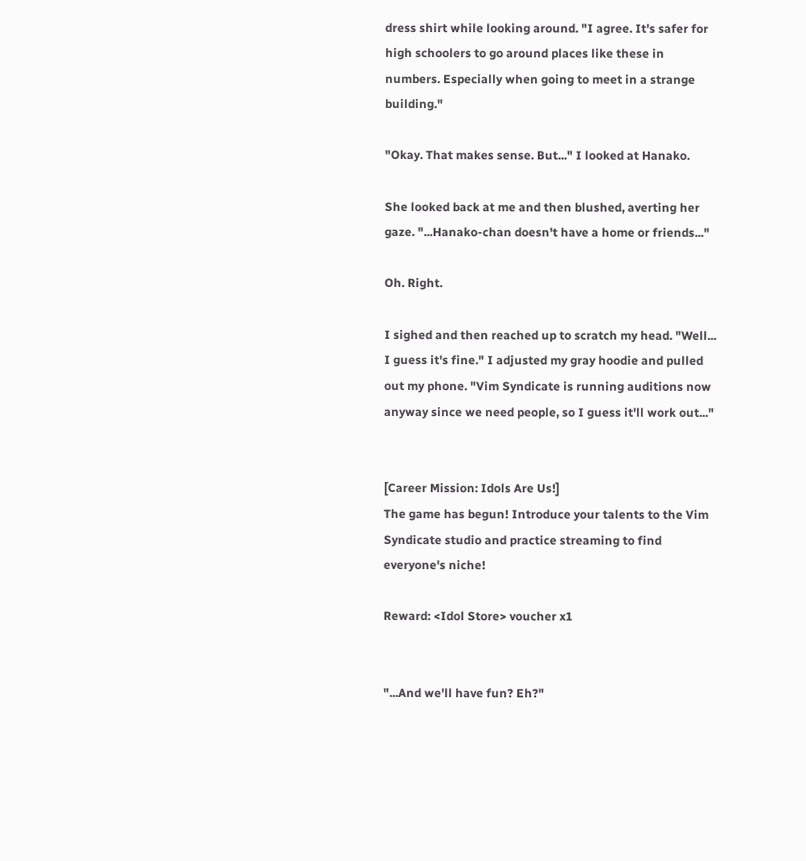dress shirt while looking around. "I agree. It's safer for high schoolers to go around places like these in numbers. Especially when going to meet in a strange building."

"Okay. That makes sense. But..." I looked at Hanako.

She looked back at me and then blushed, averting her gaze. "...Hanako-chan doesn't have a home or friends..."

Oh. Right.

I sighed and then reached up to scratch my head. "Well... I guess it's fine." I adjusted my gray hoodie and pulled out my phone. "Vim Syndicate is running auditions now anyway since we need people, so I guess it'll work out..."


[Career Mission: Idols Are Us!]
The game has begun! Introduce your talents to the Vim Syndicate studio and practice streaming to find everyone's niche!

Reward: <Idol Store> voucher x1


"...And we'll have fun? Eh?"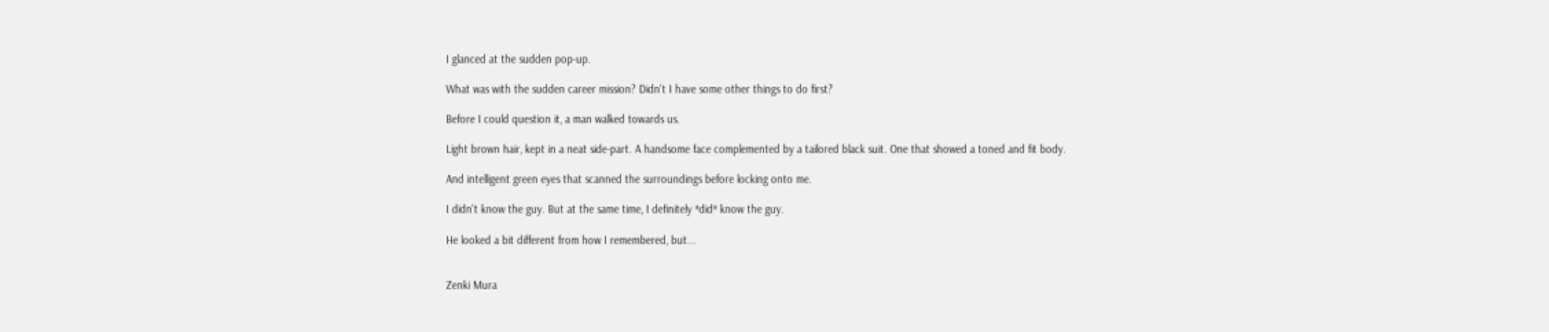I glanced at the sudden pop-up.

What was with the sudden career mission? Didn't I have some other things to do first?

Before I could question it, a man walked towards us.

Light brown hair, kept in a neat side-part. A handsome face complemented by a tailored black suit. One that showed a toned and fit body.

And intelligent green eyes that scanned the surroundings before locking onto me.

I didn't know the guy. But at the same time, I definitely *did* know the guy.

He looked a bit different from how I remembered, but...


Zenki Mura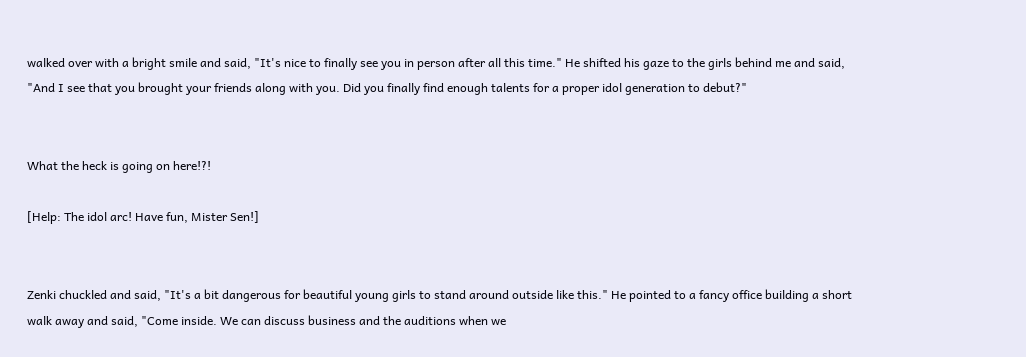walked over with a bright smile and said, "It's nice to finally see you in person after all this time." He shifted his gaze to the girls behind me and said, "And I see that you brought your friends along with you. Did you finally find enough talents for a proper idol generation to debut?"


What the heck is going on here!?!

[Help: The idol arc! Have fun, Mister Sen!]


Zenki chuckled and said, "It's a bit dangerous for beautiful young girls to stand around outside like this." He pointed to a fancy office building a short walk away and said, "Come inside. We can discuss business and the auditions when we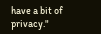have a bit of privacy."